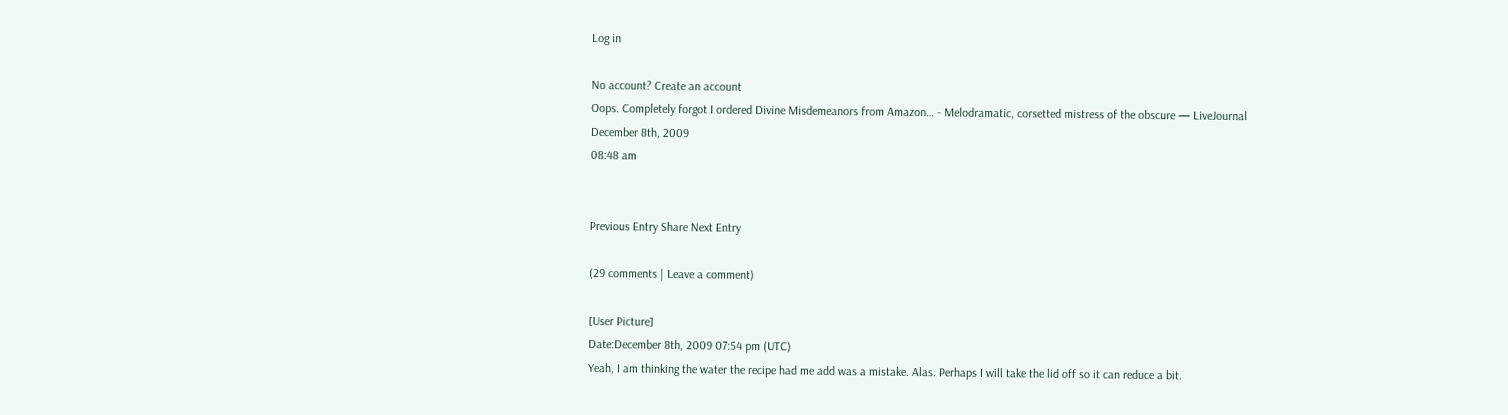Log in

No account? Create an account
Oops. Completely forgot I ordered Divine Misdemeanors from Amazon… - Melodramatic, corsetted mistress of the obscure — LiveJournal
December 8th, 2009
08:48 am


Previous Entry Share Next Entry

(29 comments | Leave a comment)

[User Picture]
Date:December 8th, 2009 07:54 pm (UTC)
Yeah, I am thinking the water the recipe had me add was a mistake. Alas. Perhaps I will take the lid off so it can reduce a bit.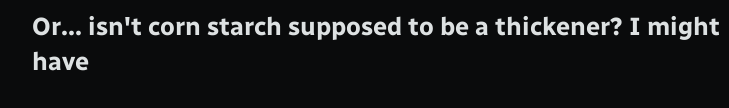Or... isn't corn starch supposed to be a thickener? I might have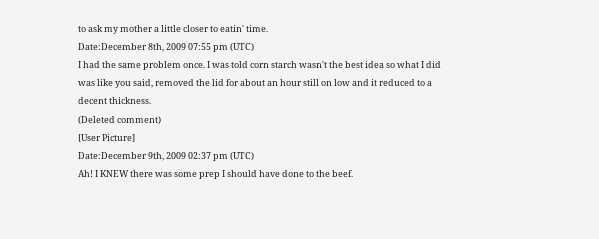to ask my mother a little closer to eatin' time.
Date:December 8th, 2009 07:55 pm (UTC)
I had the same problem once. I was told corn starch wasn't the best idea so what I did was like you said, removed the lid for about an hour still on low and it reduced to a decent thickness.
(Deleted comment)
[User Picture]
Date:December 9th, 2009 02:37 pm (UTC)
Ah! I KNEW there was some prep I should have done to the beef.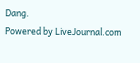Dang.
Powered by LiveJournal.com